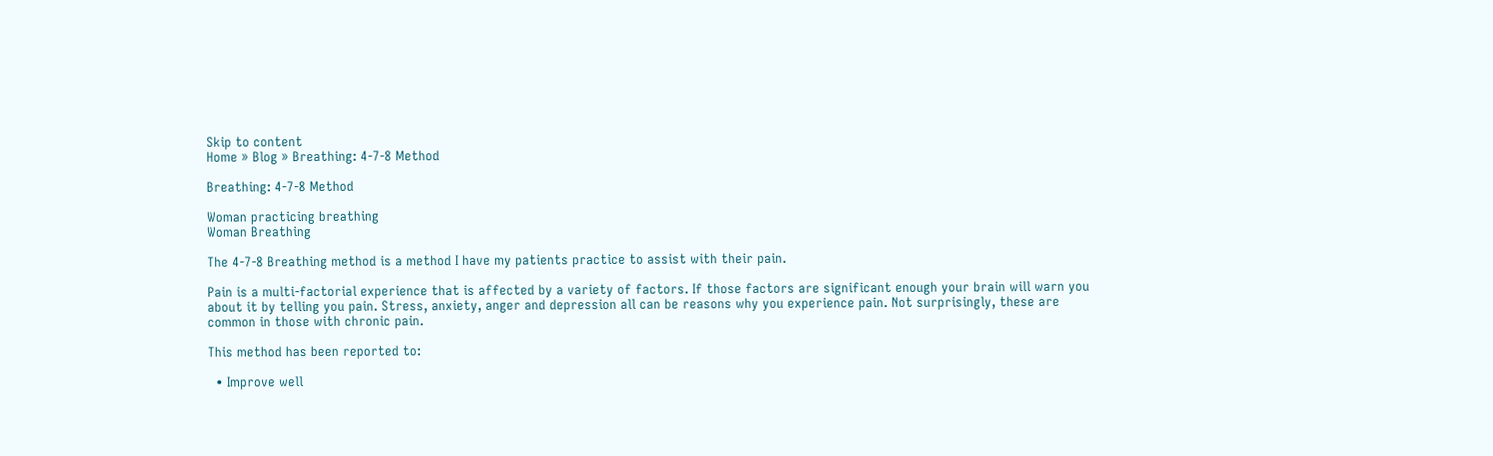Skip to content
Home » Blog » Breathing: 4-7-8 Method

Breathing: 4-7-8 Method

Woman practicing breathing
Woman Breathing

The 4-7-8 Breathing method is a method I have my patients practice to assist with their pain.

Pain is a multi-factorial experience that is affected by a variety of factors. If those factors are significant enough your brain will warn you about it by telling you pain. Stress, anxiety, anger and depression all can be reasons why you experience pain. Not surprisingly, these are common in those with chronic pain.

This method has been reported to:

  • Improve well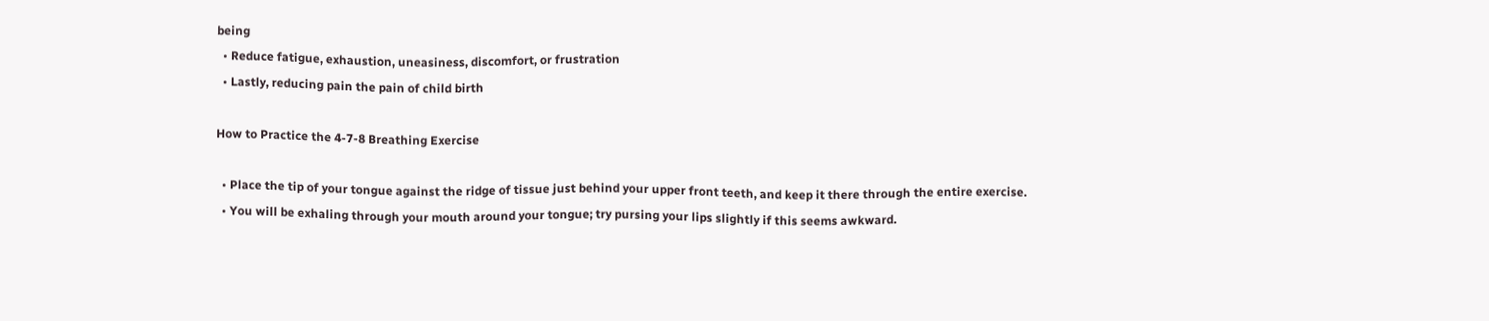being
  • Reduce fatigue, exhaustion, uneasiness, discomfort, or frustration
  • Lastly, reducing pain the pain of child birth

How to Practice the 4-7-8 Breathing Exercise

  • Place the tip of your tongue against the ridge of tissue just behind your upper front teeth, and keep it there through the entire exercise.
  • You will be exhaling through your mouth around your tongue; try pursing your lips slightly if this seems awkward.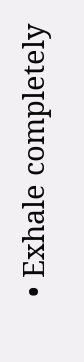• Exhale completely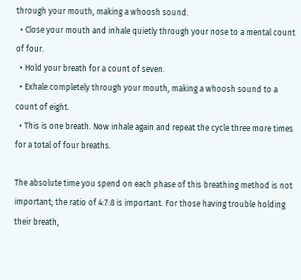through your mouth, making a whoosh sound.
  • Close your mouth and inhale quietly through your nose to a mental count of four.
  • Hold your breath for a count of seven.
  • Exhale completely through your mouth, making a whoosh sound to a count of eight.
  • This is one breath. Now inhale again and repeat the cycle three more times for a total of four breaths.

The absolute time you spend on each phase of this breathing method is not important; the ratio of 4:7:8 is important. For those having trouble holding their breath,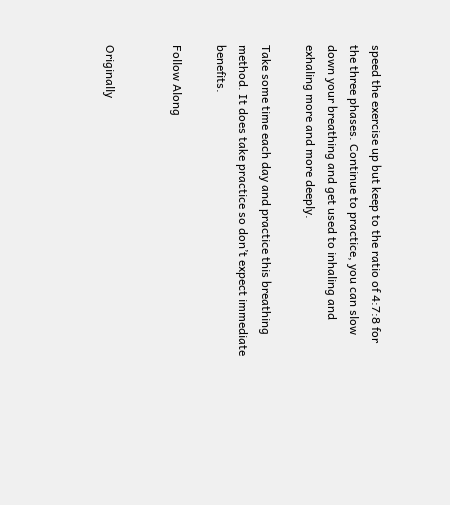speed the exercise up but keep to the ratio of 4:7:8 for the three phases. Continue to practice, you can slow down your breathing and get used to inhaling and exhaling more and more deeply.

Take some time each day and practice this breathing method. It does take practice so don’t expect immediate benefits.

Follow Along


Originally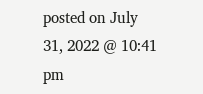posted on July 31, 2022 @ 10:41 pm